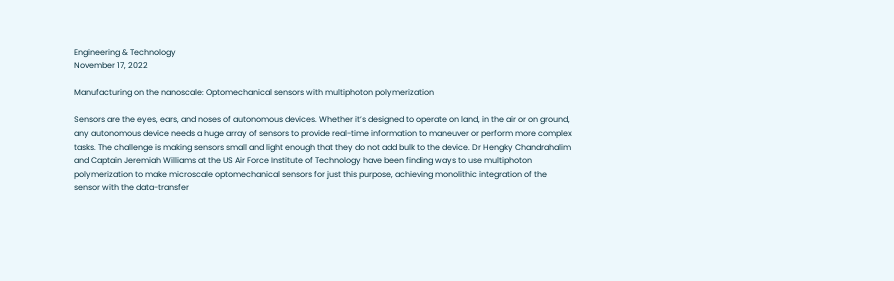Engineering & Technology
November 17, 2022

Manufacturing on the nanoscale: Optomechanical sensors with multiphoton polymerization

Sensors are the eyes, ears, and noses of autonomous devices. Whether it’s designed to operate on land, in the air or on ground, any autonomous device needs a huge array of sensors to provide real-time information to maneuver or perform more complex tasks. The challenge is making sensors small and light enough that they do not add bulk to the device. Dr Hengky Chandrahalim and Captain Jeremiah Williams at the US Air Force Institute of Technology have been finding ways to use multiphoton polymerization to make microscale optomechanical sensors for just this purpose, achieving monolithic integration of the sensor with the data-transfer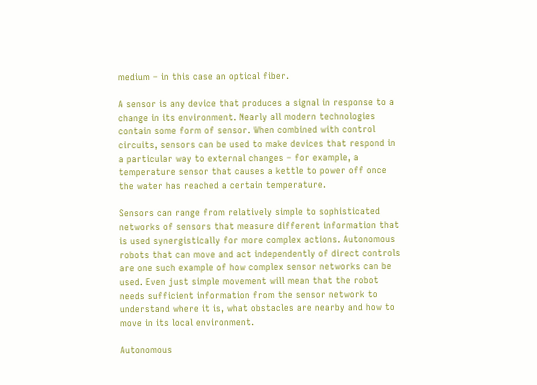medium – in this case an optical fiber.

A sensor is any device that produces a signal in response to a change in its environment. Nearly all modern technologies contain some form of sensor. When combined with control circuits, sensors can be used to make devices that respond in a particular way to external changes – for example, a temperature sensor that causes a kettle to power off once the water has reached a certain temperature.

Sensors can range from relatively simple to sophisticated networks of sensors that measure different information that is used synergistically for more complex actions. Autonomous robots that can move and act independently of direct controls are one such example of how complex sensor networks can be used. Even just simple movement will mean that the robot needs sufficient information from the sensor network to understand where it is, what obstacles are nearby and how to move in its local environment.

Autonomous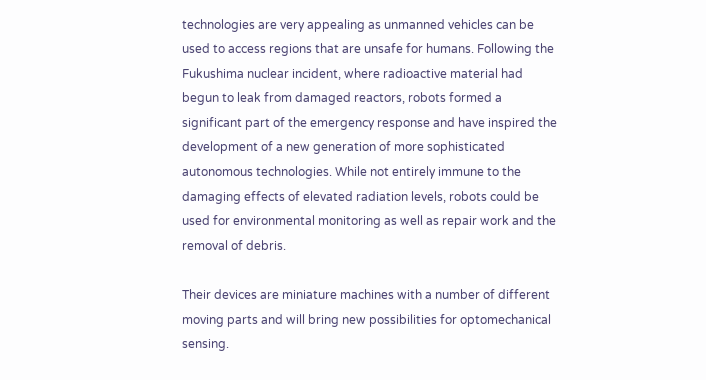technologies are very appealing as unmanned vehicles can be used to access regions that are unsafe for humans. Following the Fukushima nuclear incident, where radioactive material had begun to leak from damaged reactors, robots formed a significant part of the emergency response and have inspired the development of a new generation of more sophisticated autonomous technologies. While not entirely immune to the damaging effects of elevated radiation levels, robots could be used for environmental monitoring as well as repair work and the removal of debris.

Their devices are miniature machines with a number of different moving parts and will bring new possibilities for optomechanical sensing.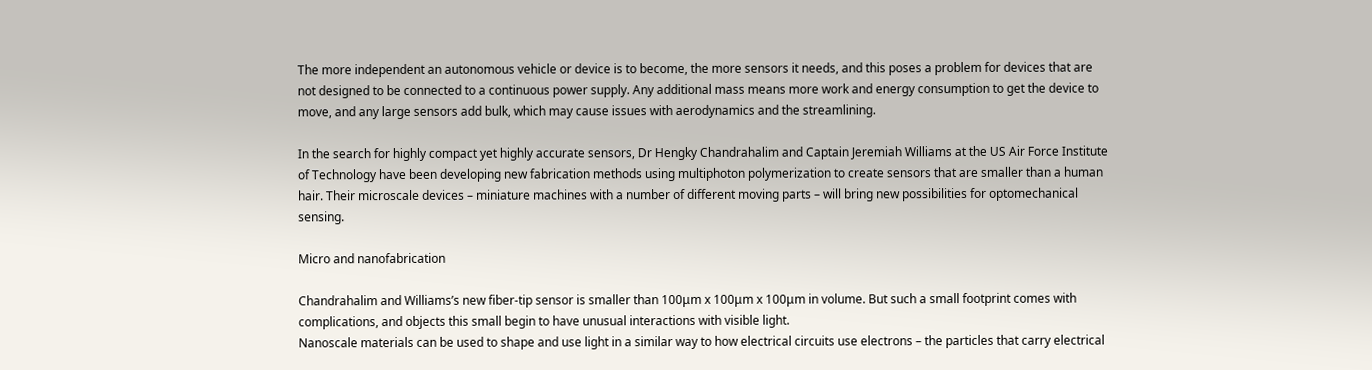The more independent an autonomous vehicle or device is to become, the more sensors it needs, and this poses a problem for devices that are not designed to be connected to a continuous power supply. Any additional mass means more work and energy consumption to get the device to move, and any large sensors add bulk, which may cause issues with aerodynamics and the streamlining.

In the search for highly compact yet highly accurate sensors, Dr Hengky Chandrahalim and Captain Jeremiah Williams at the US Air Force Institute of Technology have been developing new fabrication methods using multiphoton polymerization to create sensors that are smaller than a human hair. Their microscale devices – miniature machines with a number of different moving parts – will bring new possibilities for optomechanical sensing.

Micro and nanofabrication

Chandrahalim and Williams’s new fiber-tip sensor is smaller than 100μm x 100μm x 100μm in volume. But such a small footprint comes with complications, and objects this small begin to have unusual interactions with visible light.
Nanoscale materials can be used to shape and use light in a similar way to how electrical circuits use electrons – the particles that carry electrical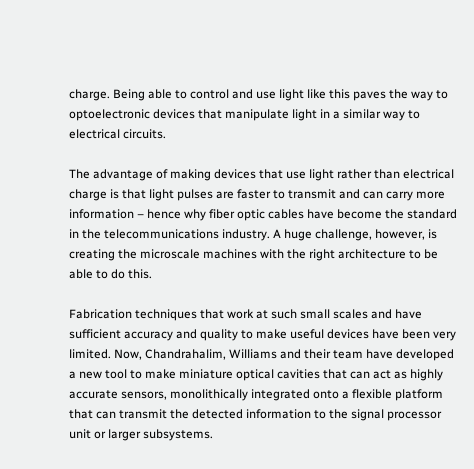charge. Being able to control and use light like this paves the way to optoelectronic devices that manipulate light in a similar way to electrical circuits.

The advantage of making devices that use light rather than electrical charge is that light pulses are faster to transmit and can carry more information – hence why fiber optic cables have become the standard in the telecommunications industry. A huge challenge, however, is creating the microscale machines with the right architecture to be able to do this.

Fabrication techniques that work at such small scales and have sufficient accuracy and quality to make useful devices have been very limited. Now, Chandrahalim, Williams and their team have developed a new tool to make miniature optical cavities that can act as highly accurate sensors, monolithically integrated onto a flexible platform that can transmit the detected information to the signal processor unit or larger subsystems.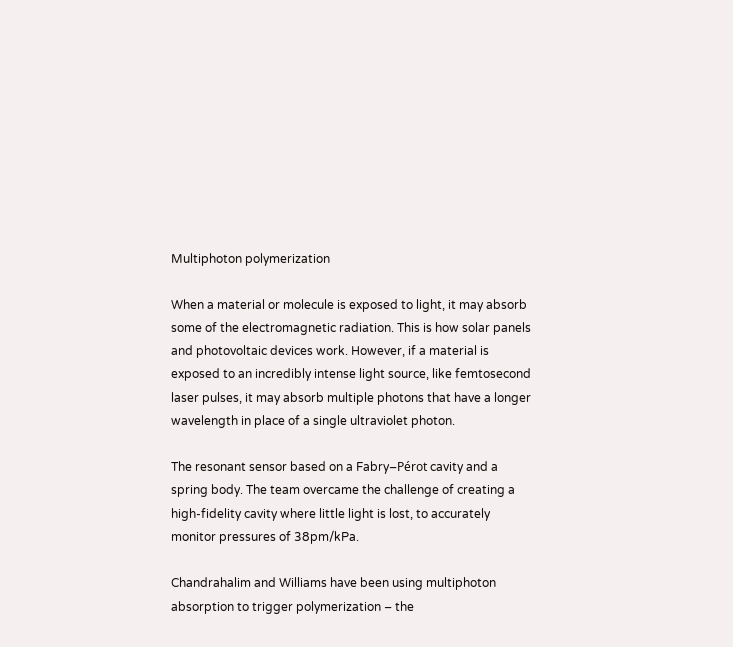Multiphoton polymerization

When a material or molecule is exposed to light, it may absorb some of the electromagnetic radiation. This is how solar panels and photovoltaic devices work. However, if a material is exposed to an incredibly intense light source, like femtosecond laser pulses, it may absorb multiple photons that have a longer wavelength in place of a single ultraviolet photon.

The resonant sensor based on a Fabry–Pérot cavity and a spring body. The team overcame the challenge of creating a high-fidelity cavity where little light is lost, to accurately monitor pressures of 38pm/kPa.

Chandrahalim and Williams have been using multiphoton absorption to trigger polymerization – the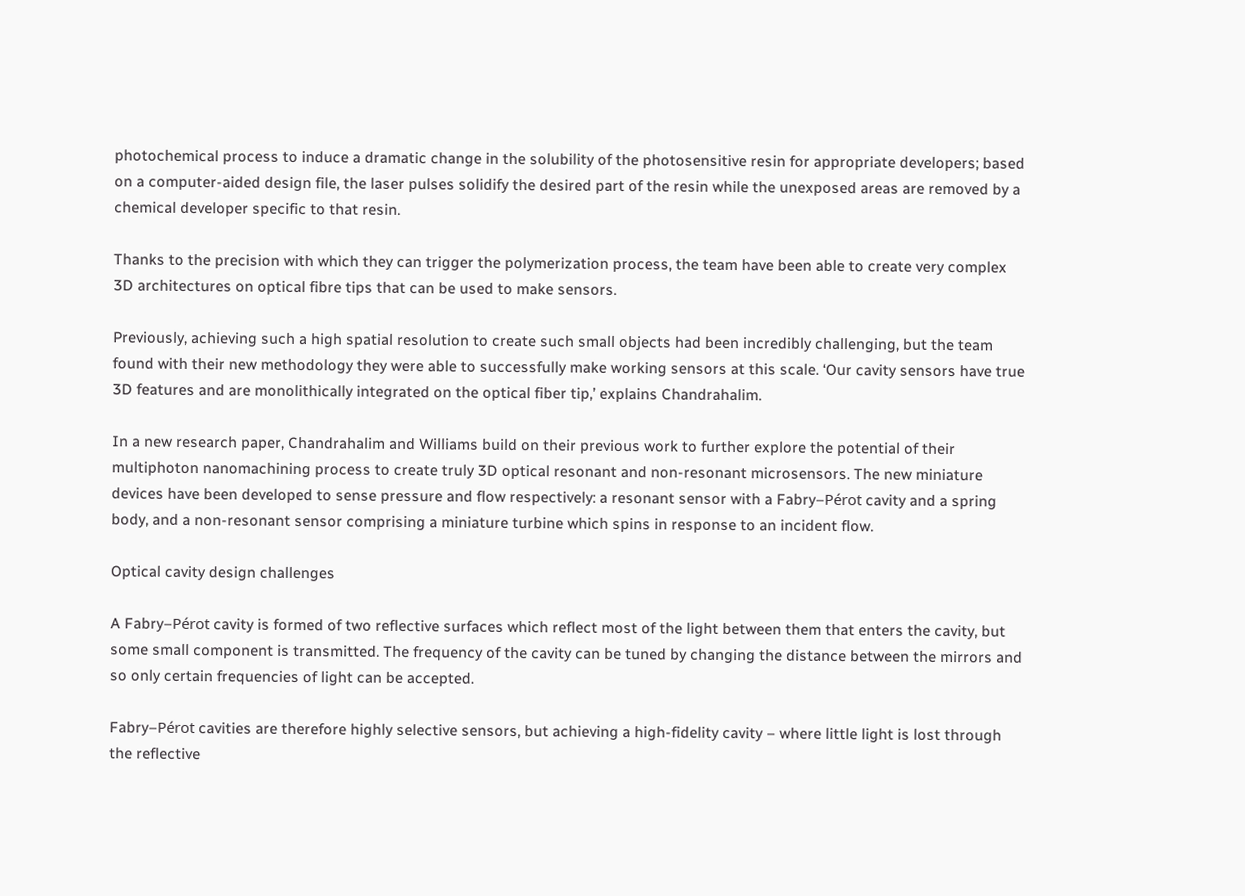photochemical process to induce a dramatic change in the solubility of the photosensitive resin for appropriate developers; based on a computer-aided design file, the laser pulses solidify the desired part of the resin while the unexposed areas are removed by a chemical developer specific to that resin.

Thanks to the precision with which they can trigger the polymerization process, the team have been able to create very complex 3D architectures on optical fibre tips that can be used to make sensors.

Previously, achieving such a high spatial resolution to create such small objects had been incredibly challenging, but the team found with their new methodology they were able to successfully make working sensors at this scale. ‘Our cavity sensors have true 3D features and are monolithically integrated on the optical fiber tip,’ explains Chandrahalim.

In a new research paper, Chandrahalim and Williams build on their previous work to further explore the potential of their multiphoton nanomachining process to create truly 3D optical resonant and non-resonant microsensors. The new miniature devices have been developed to sense pressure and flow respectively: a resonant sensor with a Fabry–Pérot cavity and a spring body, and a non-resonant sensor comprising a miniature turbine which spins in response to an incident flow.

Optical cavity design challenges

A Fabry–Pérot cavity is formed of two reflective surfaces which reflect most of the light between them that enters the cavity, but some small component is transmitted. The frequency of the cavity can be tuned by changing the distance between the mirrors and so only certain frequencies of light can be accepted.

Fabry–Pérot cavities are therefore highly selective sensors, but achieving a high-fidelity cavity – where little light is lost through the reflective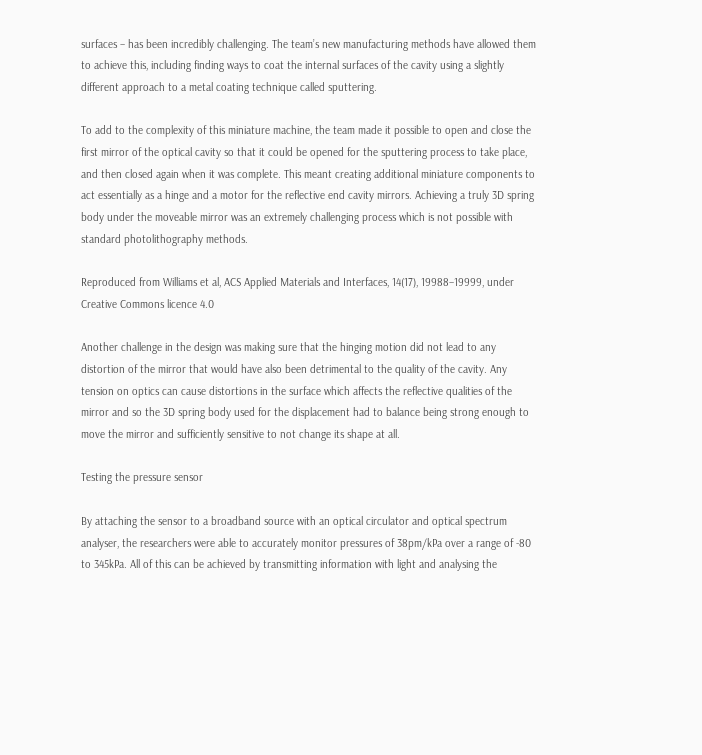surfaces – has been incredibly challenging. The team’s new manufacturing methods have allowed them to achieve this, including finding ways to coat the internal surfaces of the cavity using a slightly different approach to a metal coating technique called sputtering.

To add to the complexity of this miniature machine, the team made it possible to open and close the first mirror of the optical cavity so that it could be opened for the sputtering process to take place, and then closed again when it was complete. This meant creating additional miniature components to act essentially as a hinge and a motor for the reflective end cavity mirrors. Achieving a truly 3D spring body under the moveable mirror was an extremely challenging process which is not possible with standard photolithography methods.

Reproduced from Williams et al, ACS Applied Materials and Interfaces, 14(17), 19988–19999, under Creative Commons licence 4.0

Another challenge in the design was making sure that the hinging motion did not lead to any distortion of the mirror that would have also been detrimental to the quality of the cavity. Any tension on optics can cause distortions in the surface which affects the reflective qualities of the mirror and so the 3D spring body used for the displacement had to balance being strong enough to move the mirror and sufficiently sensitive to not change its shape at all.

Testing the pressure sensor

By attaching the sensor to a broadband source with an optical circulator and optical spectrum analyser, the researchers were able to accurately monitor pressures of 38pm/kPa over a range of -80 to 345kPa. All of this can be achieved by transmitting information with light and analysing the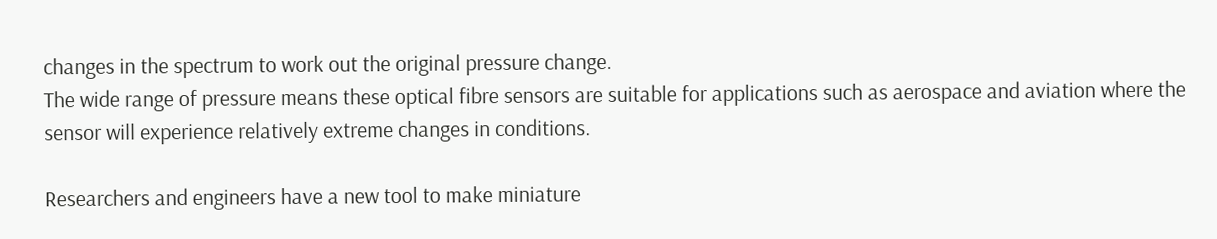changes in the spectrum to work out the original pressure change.
The wide range of pressure means these optical fibre sensors are suitable for applications such as aerospace and aviation where the sensor will experience relatively extreme changes in conditions.

Researchers and engineers have a new tool to make miniature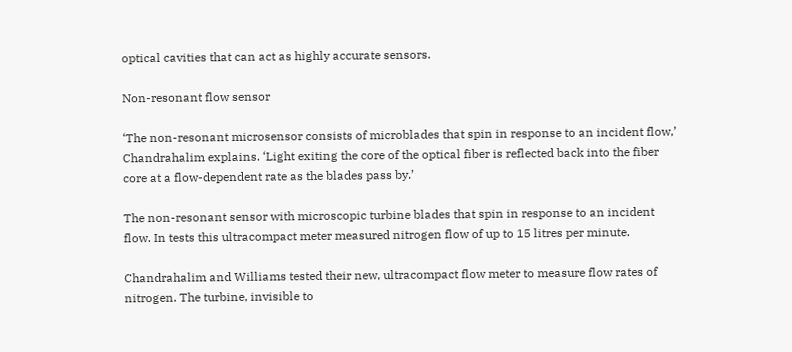optical cavities that can act as highly accurate sensors.

Non-resonant flow sensor

‘The non-resonant microsensor consists of microblades that spin in response to an incident flow,’ Chandrahalim explains. ‘Light exiting the core of the optical fiber is reflected back into the fiber core at a flow-dependent rate as the blades pass by.’

The non-resonant sensor with microscopic turbine blades that spin in response to an incident flow. In tests this ultracompact meter measured nitrogen flow of up to 15 litres per minute.

Chandrahalim and Williams tested their new, ultracompact flow meter to measure flow rates of nitrogen. The turbine, invisible to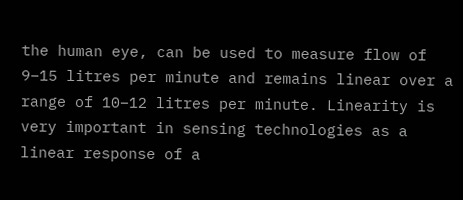the human eye, can be used to measure flow of 9–15 litres per minute and remains linear over a range of 10–12 litres per minute. Linearity is very important in sensing technologies as a linear response of a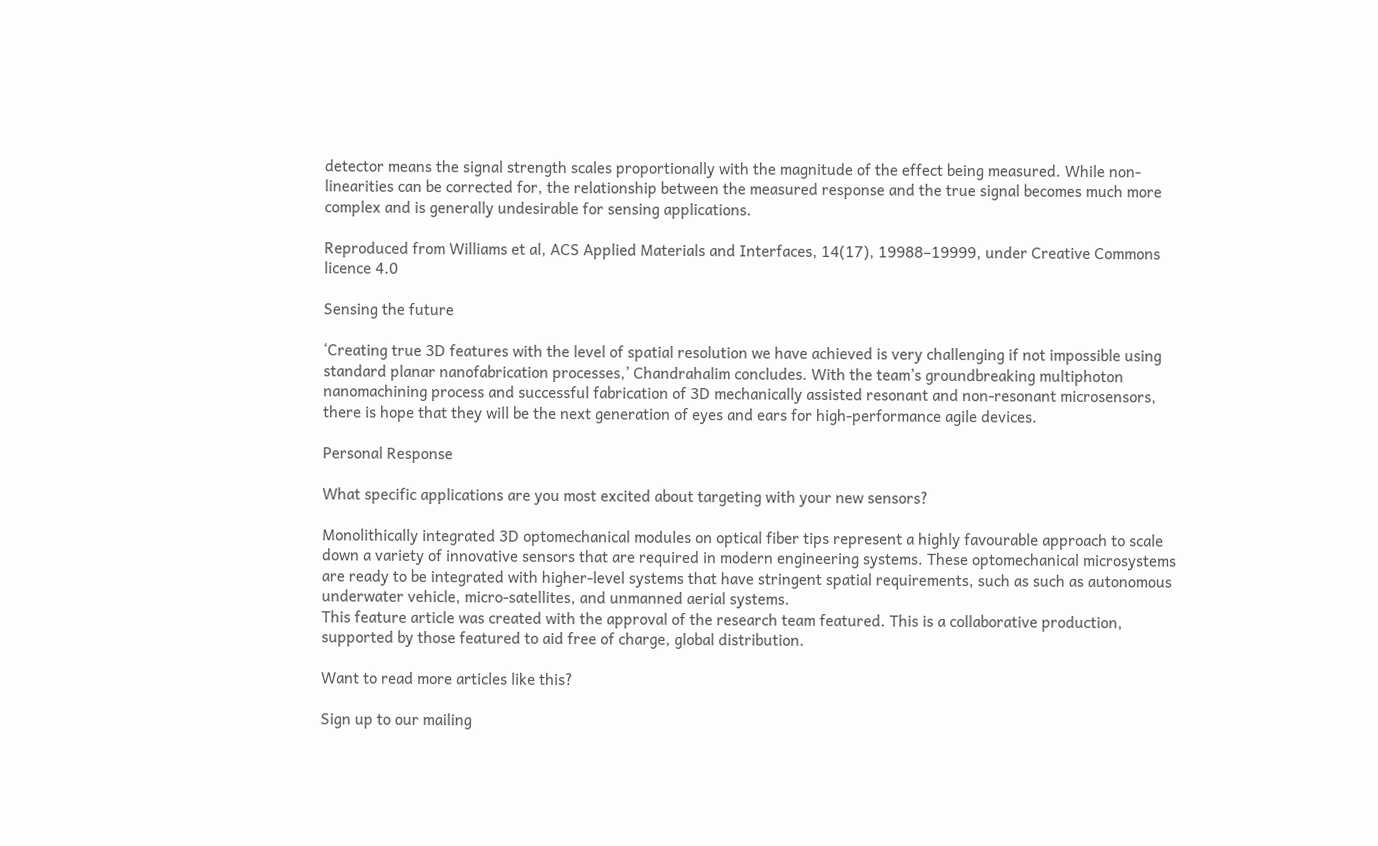detector means the signal strength scales proportionally with the magnitude of the effect being measured. While non-linearities can be corrected for, the relationship between the measured response and the true signal becomes much more complex and is generally undesirable for sensing applications.

Reproduced from Williams et al, ACS Applied Materials and Interfaces, 14(17), 19988–19999, under Creative Commons licence 4.0

Sensing the future

‘Creating true 3D features with the level of spatial resolution we have achieved is very challenging if not impossible using standard planar nanofabrication processes,’ Chandrahalim concludes. With the team’s groundbreaking multiphoton nanomachining process and successful fabrication of 3D mechanically assisted resonant and non-resonant microsensors, there is hope that they will be the next generation of eyes and ears for high-performance agile devices.

Personal Response

What specific applications are you most excited about targeting with your new sensors?

Monolithically integrated 3D optomechanical modules on optical fiber tips represent a highly favourable approach to scale down a variety of innovative sensors that are required in modern engineering systems. These optomechanical microsystems are ready to be integrated with higher-level systems that have stringent spatial requirements, such as such as autonomous underwater vehicle, micro-satellites, and unmanned aerial systems.
This feature article was created with the approval of the research team featured. This is a collaborative production, supported by those featured to aid free of charge, global distribution.

Want to read more articles like this?

Sign up to our mailing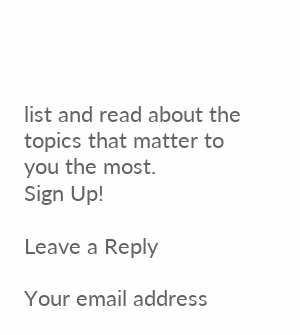list and read about the topics that matter to you the most.
Sign Up!

Leave a Reply

Your email address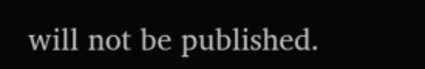will not be published.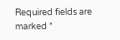Required fields are marked *